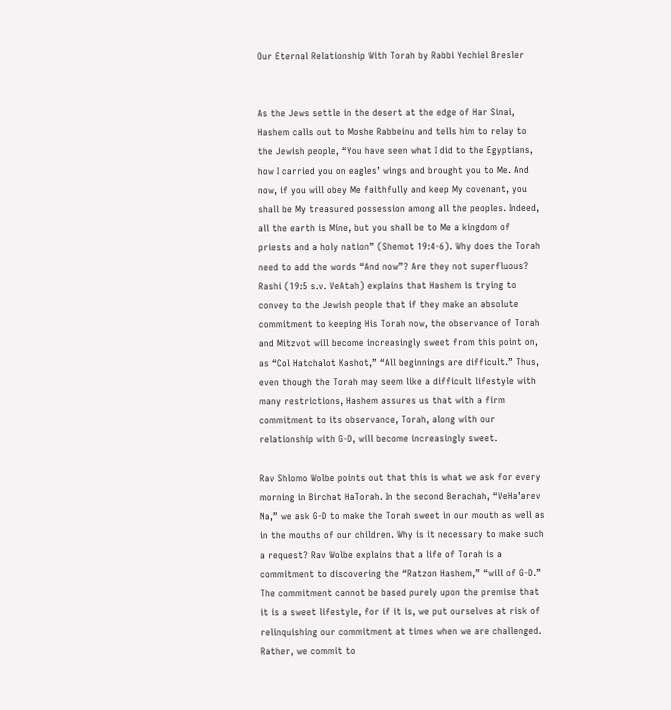Our Eternal Relationship With Torah by Rabbi Yechiel Bresler


As the Jews settle in the desert at the edge of Har Sinai, Hashem calls out to Moshe Rabbeinu and tells him to relay to the Jewish people, “You have seen what I did to the Egyptians, how I carried you on eagles’ wings and brought you to Me. And now, if you will obey Me faithfully and keep My covenant, you shall be My treasured possession among all the peoples. Indeed, all the earth is Mine, but you shall be to Me a kingdom of priests and a holy nation” (Shemot 19:4-6). Why does the Torah need to add the words “And now”? Are they not superfluous? Rashi (19:5 s.v. VeAtah) explains that Hashem is trying to convey to the Jewish people that if they make an absolute commitment to keeping His Torah now, the observance of Torah and Mitzvot will become increasingly sweet from this point on, as “Col Hatchalot Kashot,” “All beginnings are difficult.” Thus, even though the Torah may seem like a difficult lifestyle with many restrictions, Hashem assures us that with a firm commitment to its observance, Torah, along with our relationship with G-D, will become increasingly sweet.

Rav Shlomo Wolbe points out that this is what we ask for every morning in Birchat HaTorah. In the second Berachah, “VeHa’arev Na,” we ask G-D to make the Torah sweet in our mouth as well as in the mouths of our children. Why is it necessary to make such a request? Rav Wolbe explains that a life of Torah is a commitment to discovering the “Ratzon Hashem,” “will of G-D.” The commitment cannot be based purely upon the premise that it is a sweet lifestyle, for if it is, we put ourselves at risk of relinquishing our commitment at times when we are challenged. Rather, we commit to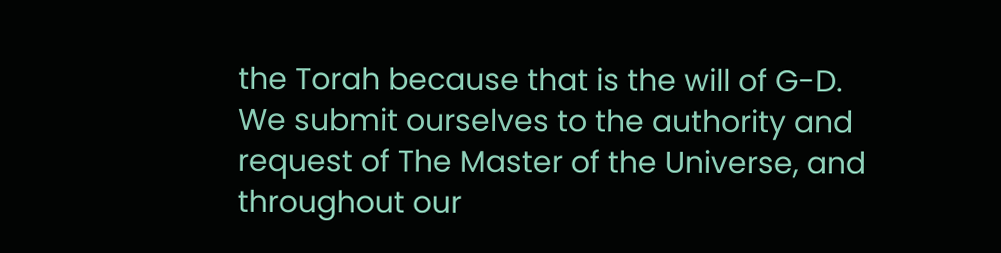the Torah because that is the will of G-D. We submit ourselves to the authority and request of The Master of the Universe, and throughout our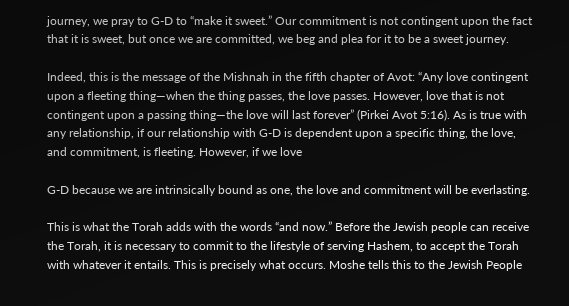journey, we pray to G-D to “make it sweet.” Our commitment is not contingent upon the fact that it is sweet, but once we are committed, we beg and plea for it to be a sweet journey.

Indeed, this is the message of the Mishnah in the fifth chapter of Avot: “Any love contingent upon a fleeting thing—when the thing passes, the love passes. However, love that is not contingent upon a passing thing—the love will last forever” (Pirkei Avot 5:16). As is true with any relationship, if our relationship with G-D is dependent upon a specific thing, the love, and commitment, is fleeting. However, if we love

G-D because we are intrinsically bound as one, the love and commitment will be everlasting.

This is what the Torah adds with the words “and now.” Before the Jewish people can receive the Torah, it is necessary to commit to the lifestyle of serving Hashem, to accept the Torah with whatever it entails. This is precisely what occurs. Moshe tells this to the Jewish People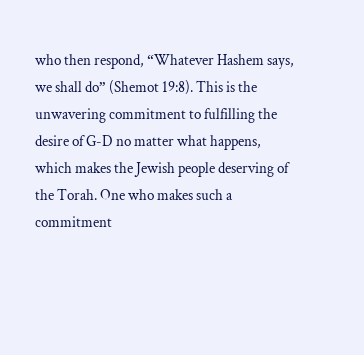who then respond, “Whatever Hashem says, we shall do” (Shemot 19:8). This is the unwavering commitment to fulfilling the desire of G-D no matter what happens, which makes the Jewish people deserving of the Torah. One who makes such a commitment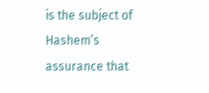is the subject of Hashem’s assurance that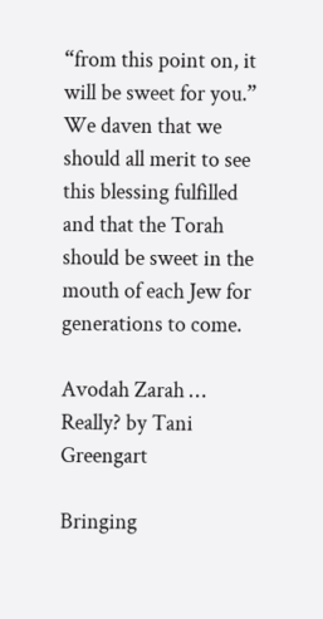“from this point on, it will be sweet for you.” We daven that we should all merit to see this blessing fulfilled and that the Torah should be sweet in the mouth of each Jew for generations to come.

Avodah Zarah … Really? by Tani Greengart

Bringing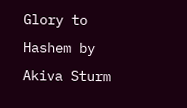Glory to Hashem by Akiva Sturm